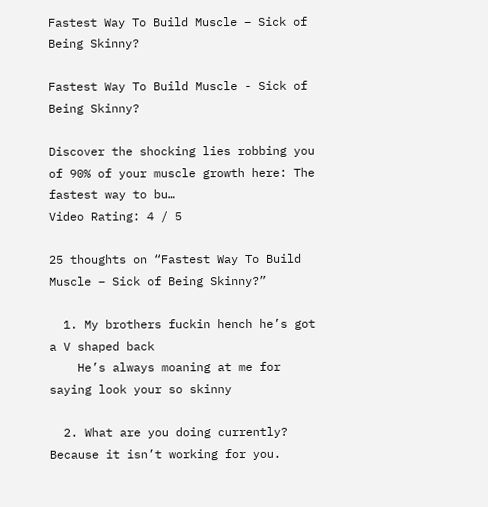Fastest Way To Build Muscle – Sick of Being Skinny?

Fastest Way To Build Muscle - Sick of Being Skinny?

Discover the shocking lies robbing you of 90% of your muscle growth here: The fastest way to bu…
Video Rating: 4 / 5

25 thoughts on “Fastest Way To Build Muscle – Sick of Being Skinny?”

  1. My brothers fuckin hench he’s got a V shaped back
    He’s always moaning at me for saying look your so skinny

  2. What are you doing currently? Because it isn’t working for you.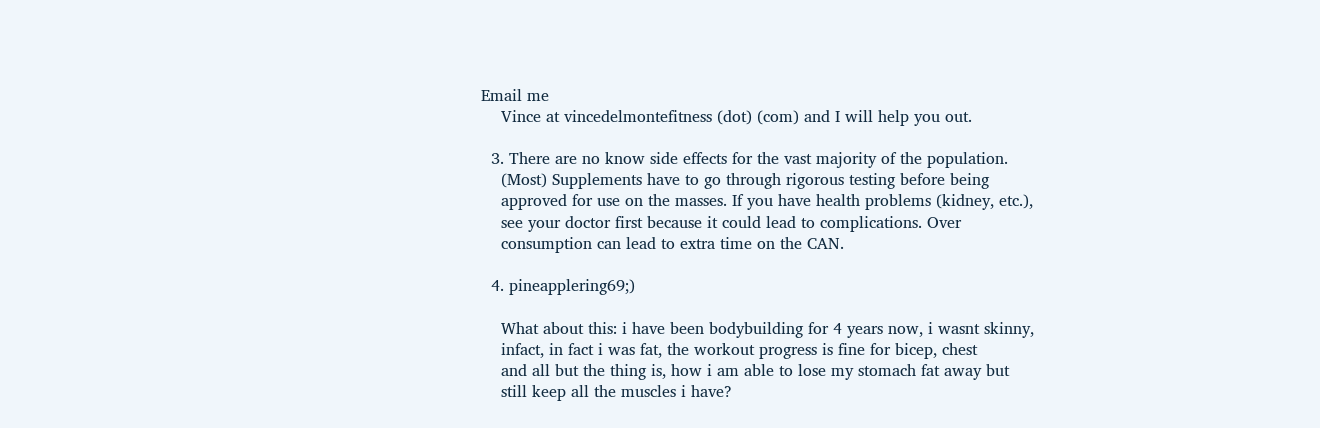Email me
    Vince at vincedelmontefitness (dot) (com) and I will help you out.

  3. There are no know side effects for the vast majority of the population.
    (Most) Supplements have to go through rigorous testing before being
    approved for use on the masses. If you have health problems (kidney, etc.),
    see your doctor first because it could lead to complications. Over
    consumption can lead to extra time on the CAN.

  4. pineapplering69;)

    What about this: i have been bodybuilding for 4 years now, i wasnt skinny,
    infact, in fact i was fat, the workout progress is fine for bicep, chest
    and all but the thing is, how i am able to lose my stomach fat away but
    still keep all the muscles i have?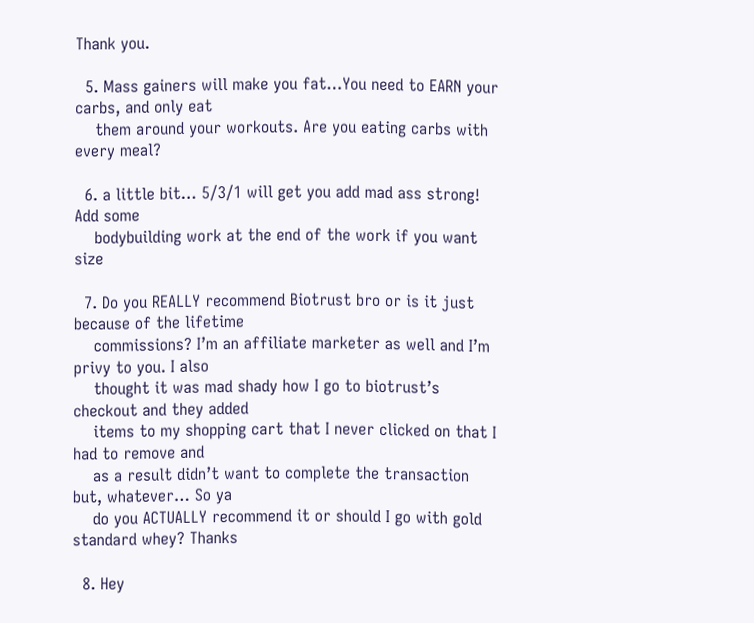Thank you.

  5. Mass gainers will make you fat…You need to EARN your carbs, and only eat
    them around your workouts. Are you eating carbs with every meal?

  6. a little bit… 5/3/1 will get you add mad ass strong! Add some
    bodybuilding work at the end of the work if you want size

  7. Do you REALLY recommend Biotrust bro or is it just because of the lifetime
    commissions? I’m an affiliate marketer as well and I’m privy to you. I also
    thought it was mad shady how I go to biotrust’s checkout and they added
    items to my shopping cart that I never clicked on that I had to remove and
    as a result didn’t want to complete the transaction but, whatever… So ya
    do you ACTUALLY recommend it or should I go with gold standard whey? Thanks

  8. Hey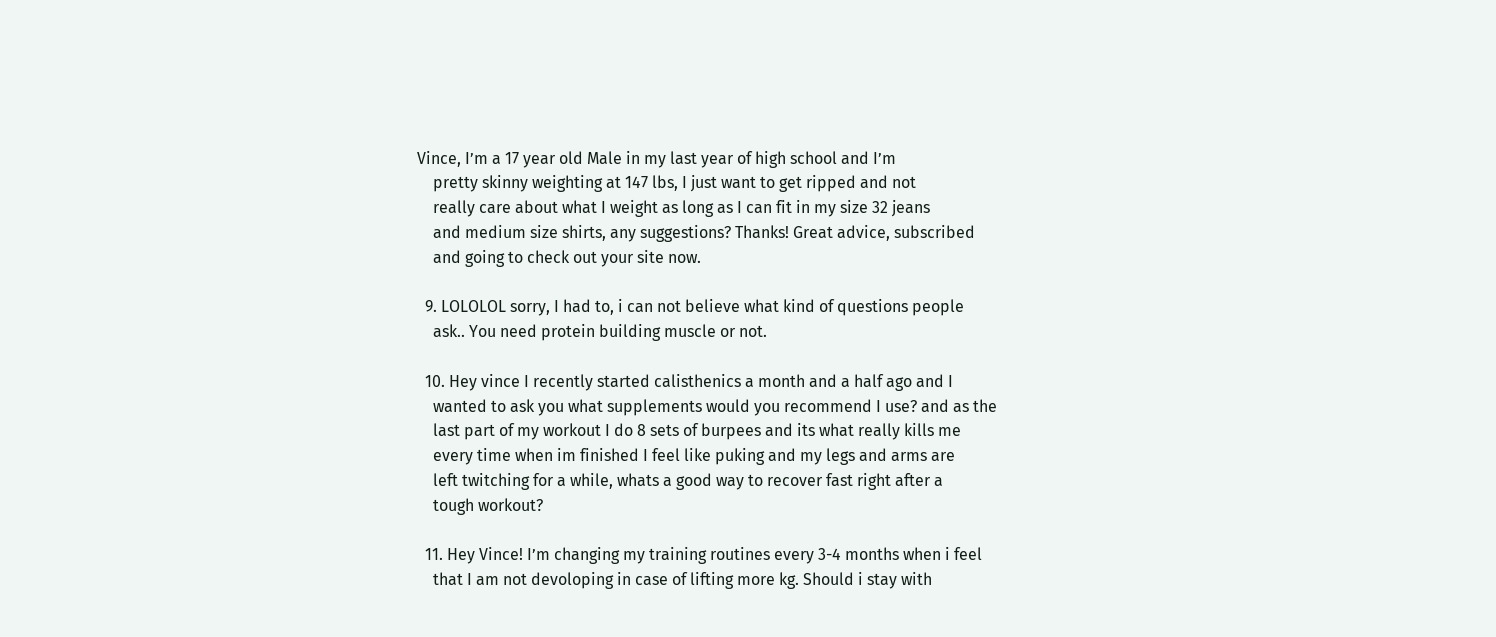Vince, I’m a 17 year old Male in my last year of high school and I’m
    pretty skinny weighting at 147 lbs, I just want to get ripped and not
    really care about what I weight as long as I can fit in my size 32 jeans
    and medium size shirts, any suggestions? Thanks! Great advice, subscribed
    and going to check out your site now.

  9. LOLOLOL sorry, I had to, i can not believe what kind of questions people
    ask.. You need protein building muscle or not.

  10. Hey vince I recently started calisthenics a month and a half ago and I
    wanted to ask you what supplements would you recommend I use? and as the
    last part of my workout I do 8 sets of burpees and its what really kills me
    every time when im finished I feel like puking and my legs and arms are
    left twitching for a while, whats a good way to recover fast right after a
    tough workout?

  11. Hey Vince! I’m changing my training routines every 3-4 months when i feel
    that I am not devoloping in case of lifting more kg. Should i stay with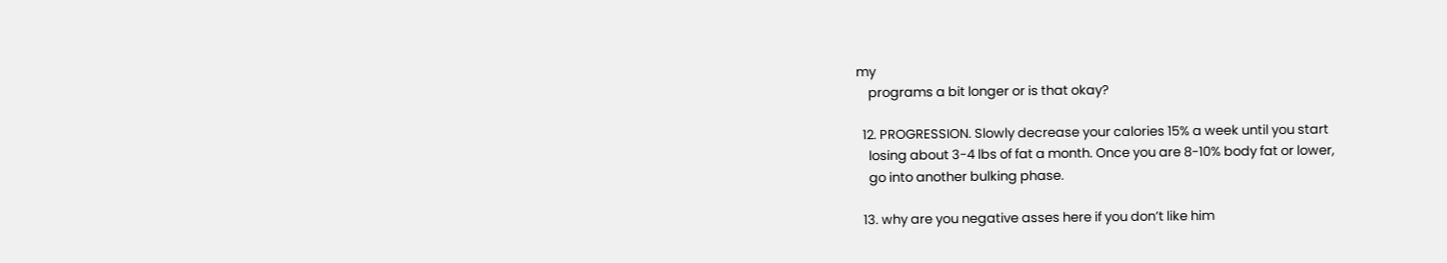my
    programs a bit longer or is that okay?

  12. PROGRESSION. Slowly decrease your calories 15% a week until you start
    losing about 3-4 lbs of fat a month. Once you are 8-10% body fat or lower,
    go into another bulking phase.

  13. why are you negative asses here if you don’t like him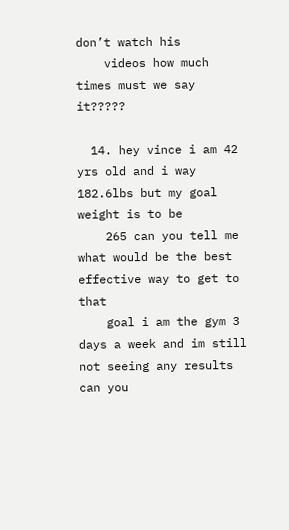don’t watch his
    videos how much times must we say it?????

  14. hey vince i am 42 yrs old and i way 182.6lbs but my goal weight is to be
    265 can you tell me what would be the best effective way to get to that
    goal i am the gym 3 days a week and im still not seeing any results can you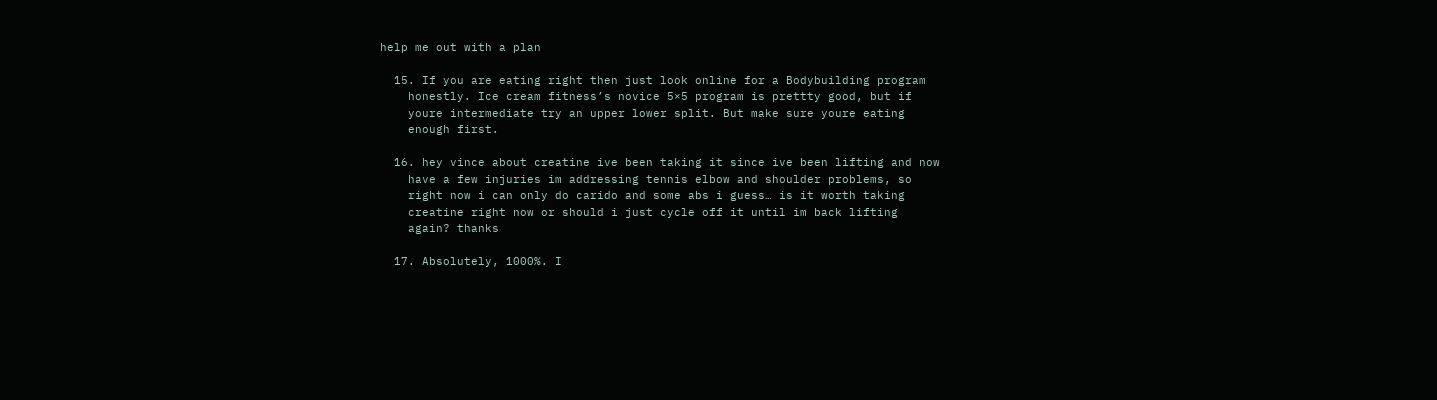help me out with a plan

  15. If you are eating right then just look online for a Bodybuilding program
    honestly. Ice cream fitness’s novice 5×5 program is prettty good, but if
    youre intermediate try an upper lower split. But make sure youre eating
    enough first.

  16. hey vince about creatine ive been taking it since ive been lifting and now
    have a few injuries im addressing tennis elbow and shoulder problems, so
    right now i can only do carido and some abs i guess… is it worth taking
    creatine right now or should i just cycle off it until im back lifting
    again? thanks

  17. Absolutely, 1000%. I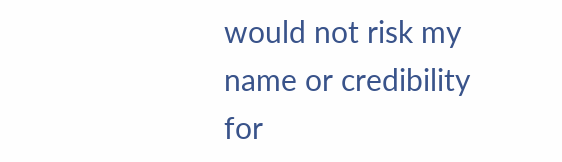would not risk my name or credibility for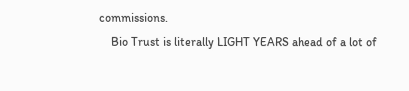commissions.
    Bio Trust is literally LIGHT YEARS ahead of a lot of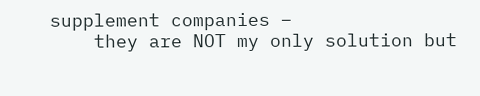supplement companies –
    they are NOT my only solution but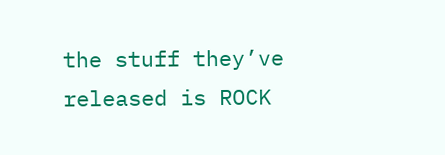the stuff they’ve released is ROCK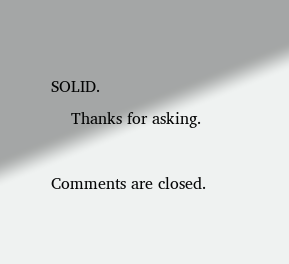SOLID.
    Thanks for asking.

Comments are closed.